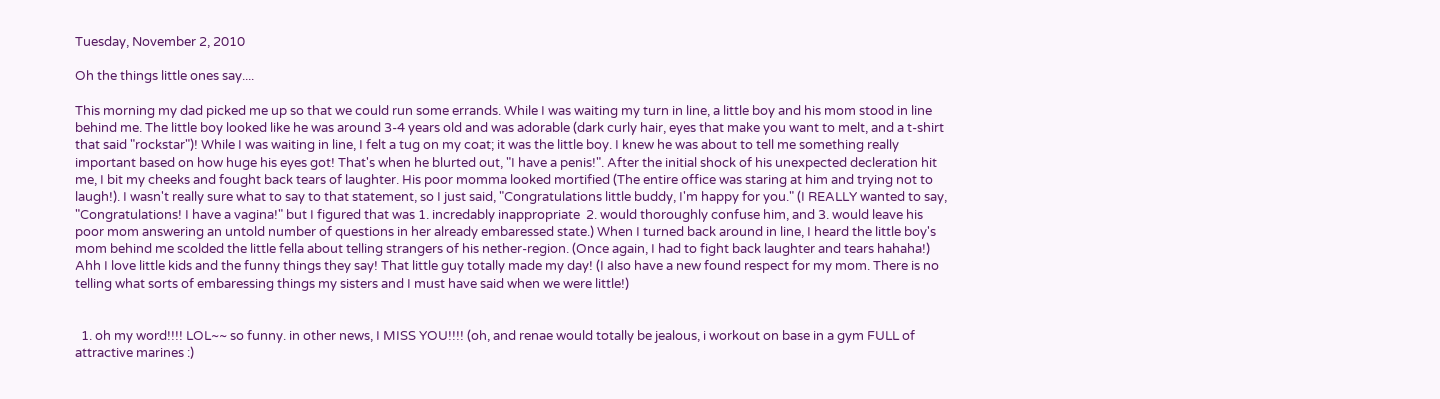Tuesday, November 2, 2010

Oh the things little ones say....

This morning my dad picked me up so that we could run some errands. While I was waiting my turn in line, a little boy and his mom stood in line behind me. The little boy looked like he was around 3-4 years old and was adorable (dark curly hair, eyes that make you want to melt, and a t-shirt that said "rockstar")! While I was waiting in line, I felt a tug on my coat; it was the little boy. I knew he was about to tell me something really important based on how huge his eyes got! That's when he blurted out, "I have a penis!". After the initial shock of his unexpected decleration hit me, I bit my cheeks and fought back tears of laughter. His poor momma looked mortified (The entire office was staring at him and trying not to laugh!). I wasn't really sure what to say to that statement, so I just said, "Congratulations little buddy, I'm happy for you." (I REALLY wanted to say, "Congratulations! I have a vagina!" but I figured that was 1. incredably inappropriate  2. would thoroughly confuse him, and 3. would leave his poor mom answering an untold number of questions in her already embaressed state.) When I turned back around in line, I heard the little boy's mom behind me scolded the little fella about telling strangers of his nether-region. (Once again, I had to fight back laughter and tears hahaha!) Ahh I love little kids and the funny things they say! That little guy totally made my day! (I also have a new found respect for my mom. There is no telling what sorts of embaressing things my sisters and I must have said when we were little!)


  1. oh my word!!!! LOL~~ so funny. in other news, I MISS YOU!!!! (oh, and renae would totally be jealous, i workout on base in a gym FULL of attractive marines :)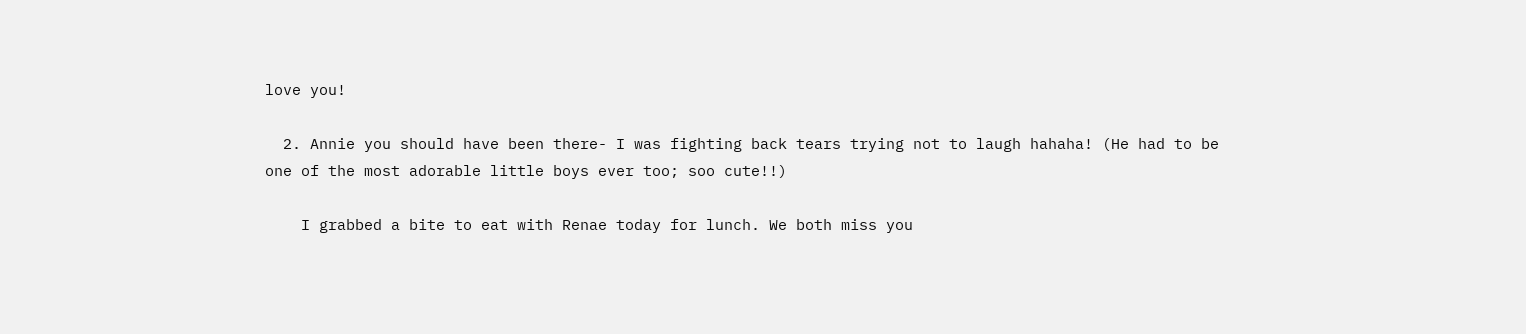love you!

  2. Annie you should have been there- I was fighting back tears trying not to laugh hahaha! (He had to be one of the most adorable little boys ever too; soo cute!!)

    I grabbed a bite to eat with Renae today for lunch. We both miss you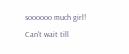soooooo much girl! Can't wait till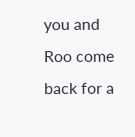you and Roo come back for a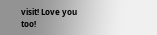visit! Love you too!